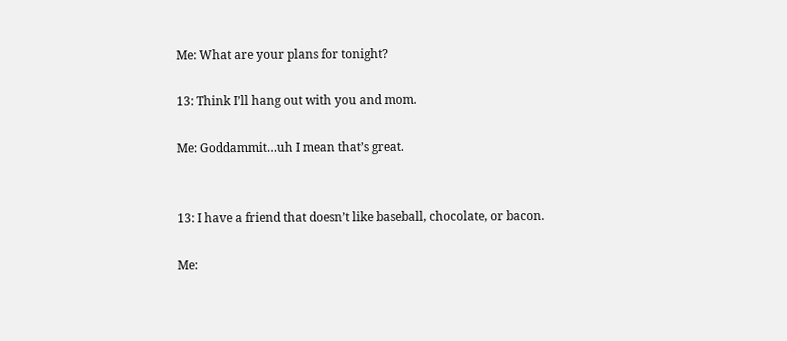Me: What are your plans for tonight?

13: Think I’ll hang out with you and mom.

Me: Goddammit…uh I mean that’s great.


13: I have a friend that doesn’t like baseball, chocolate, or bacon.

Me: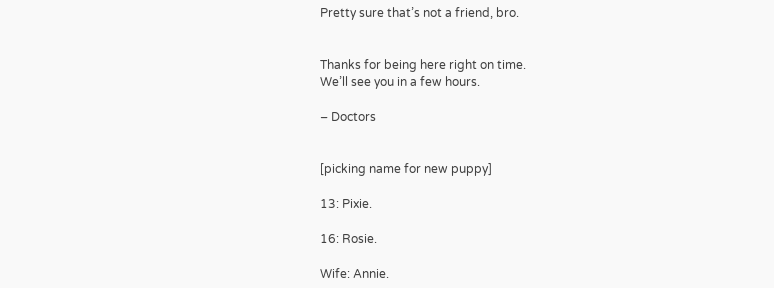Pretty sure that’s not a friend, bro.


Thanks for being here right on time.
We’ll see you in a few hours.

– Doctors


[picking name for new puppy]

13: Pixie.

16: Rosie.

Wife: Annie.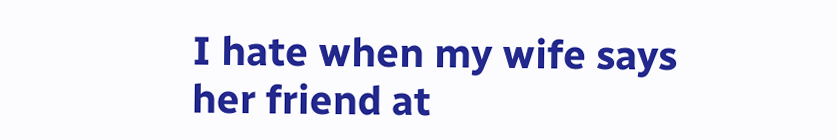I hate when my wife says her friend at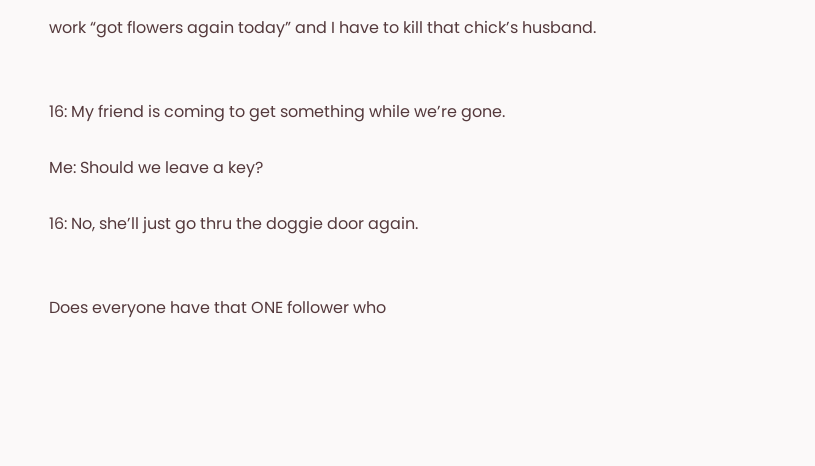work “got flowers again today” and I have to kill that chick’s husband.


16: My friend is coming to get something while we’re gone.

Me: Should we leave a key?

16: No, she’ll just go thru the doggie door again.


Does everyone have that ONE follower who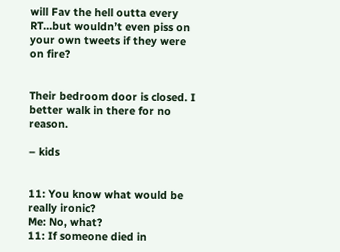will Fav the hell outta every RT…but wouldn’t even piss on your own tweets if they were on fire?


Their bedroom door is closed. I better walk in there for no reason.

– kids


11: You know what would be really ironic?
Me: No, what?
11: If someone died in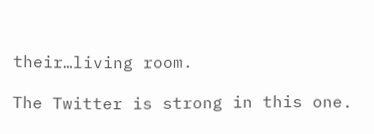their…living room.

The Twitter is strong in this one.